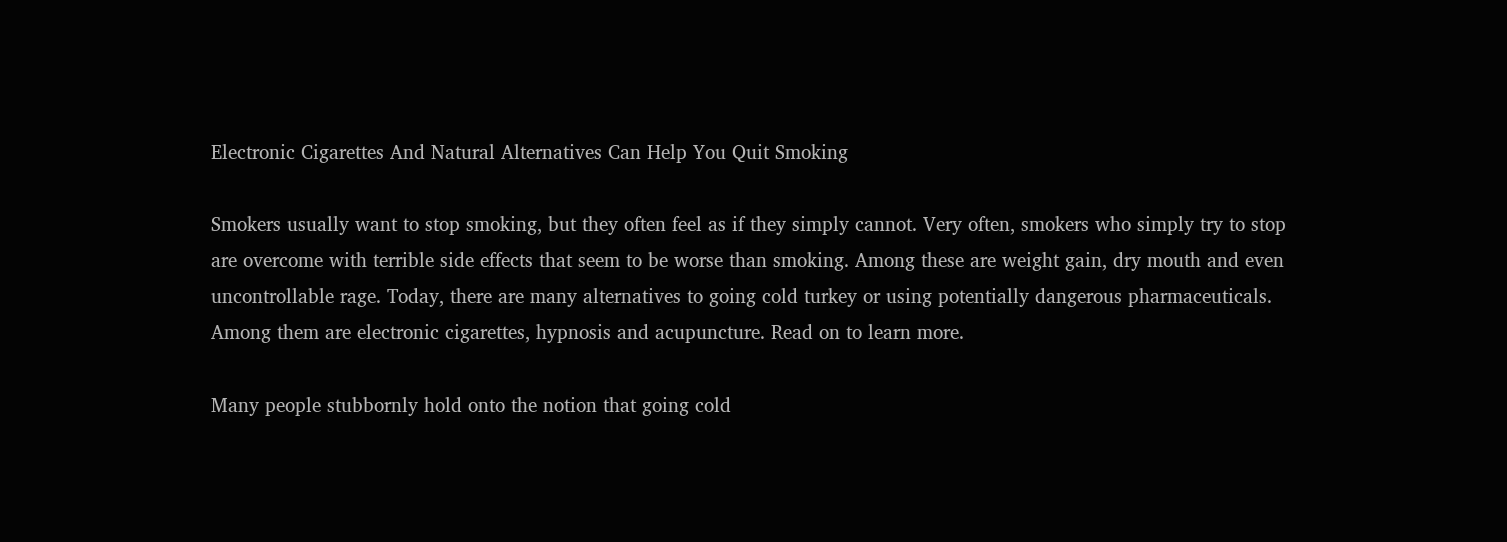Electronic Cigarettes And Natural Alternatives Can Help You Quit Smoking

Smokers usually want to stop smoking, but they often feel as if they simply cannot. Very often, smokers who simply try to stop are overcome with terrible side effects that seem to be worse than smoking. Among these are weight gain, dry mouth and even uncontrollable rage. Today, there are many alternatives to going cold turkey or using potentially dangerous pharmaceuticals. Among them are electronic cigarettes, hypnosis and acupuncture. Read on to learn more.

Many people stubbornly hold onto the notion that going cold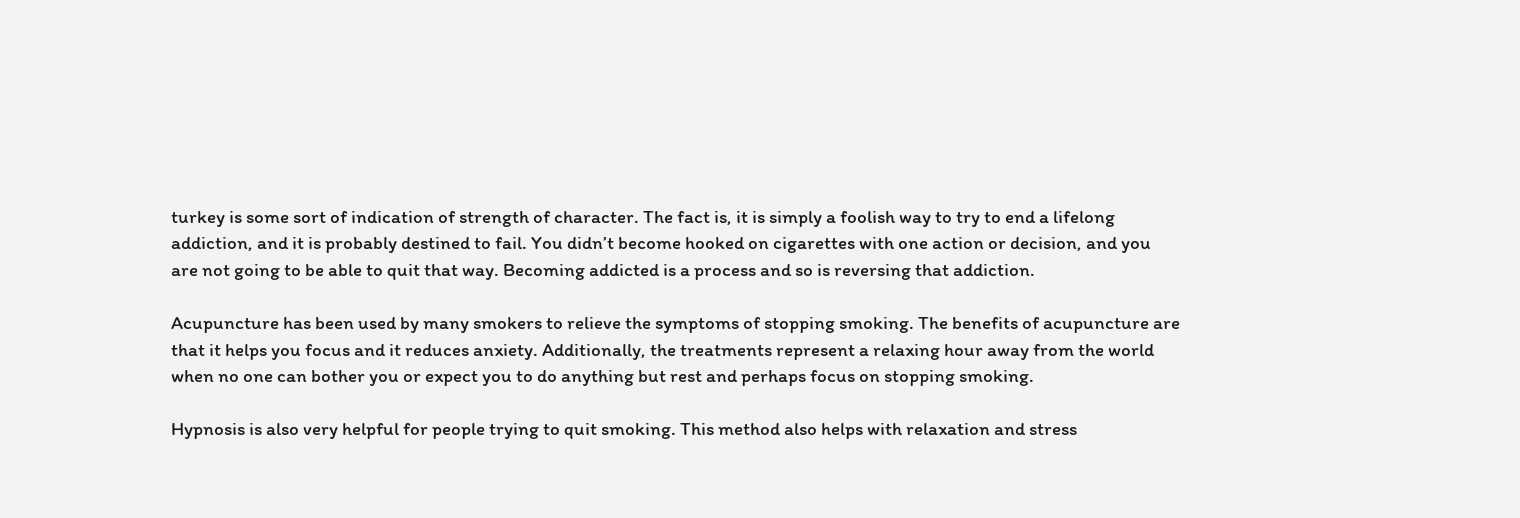turkey is some sort of indication of strength of character. The fact is, it is simply a foolish way to try to end a lifelong addiction, and it is probably destined to fail. You didn’t become hooked on cigarettes with one action or decision, and you are not going to be able to quit that way. Becoming addicted is a process and so is reversing that addiction.

Acupuncture has been used by many smokers to relieve the symptoms of stopping smoking. The benefits of acupuncture are that it helps you focus and it reduces anxiety. Additionally, the treatments represent a relaxing hour away from the world when no one can bother you or expect you to do anything but rest and perhaps focus on stopping smoking.

Hypnosis is also very helpful for people trying to quit smoking. This method also helps with relaxation and stress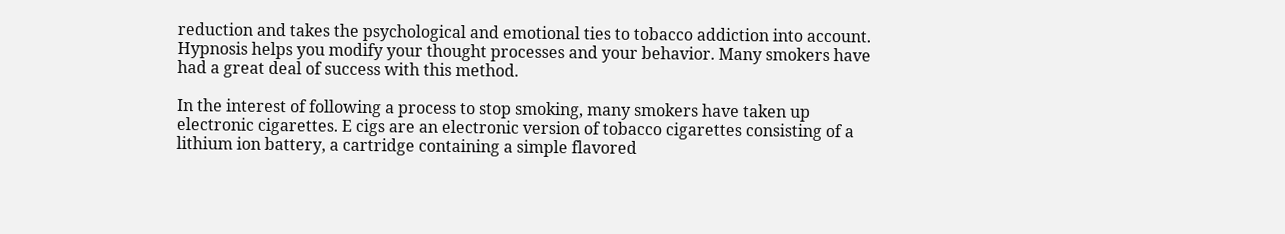reduction and takes the psychological and emotional ties to tobacco addiction into account. Hypnosis helps you modify your thought processes and your behavior. Many smokers have had a great deal of success with this method.

In the interest of following a process to stop smoking, many smokers have taken up electronic cigarettes. E cigs are an electronic version of tobacco cigarettes consisting of a lithium ion battery, a cartridge containing a simple flavored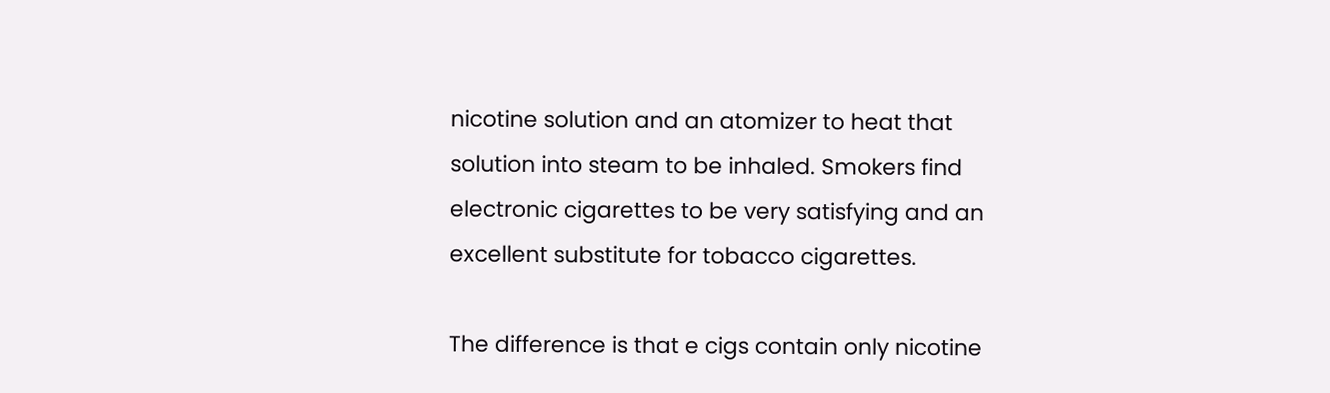nicotine solution and an atomizer to heat that solution into steam to be inhaled. Smokers find electronic cigarettes to be very satisfying and an excellent substitute for tobacco cigarettes.

The difference is that e cigs contain only nicotine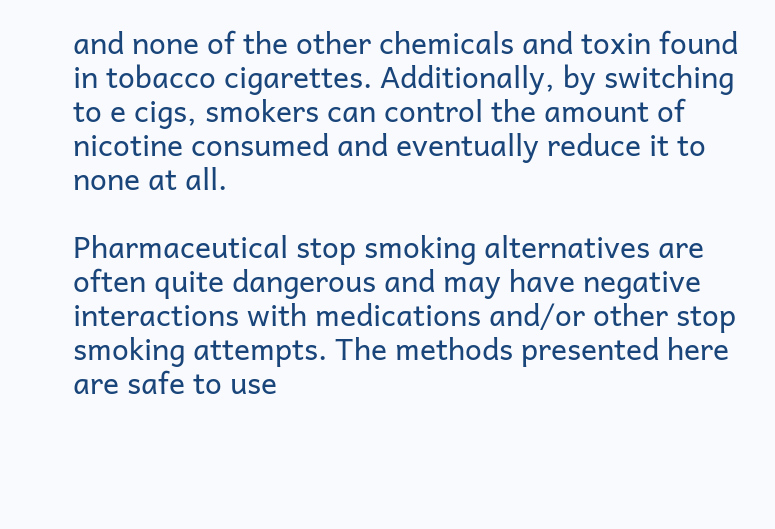and none of the other chemicals and toxin found in tobacco cigarettes. Additionally, by switching to e cigs, smokers can control the amount of nicotine consumed and eventually reduce it to none at all.

Pharmaceutical stop smoking alternatives are often quite dangerous and may have negative interactions with medications and/or other stop smoking attempts. The methods presented here are safe to use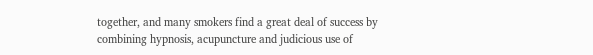together, and many smokers find a great deal of success by combining hypnosis, acupuncture and judicious use of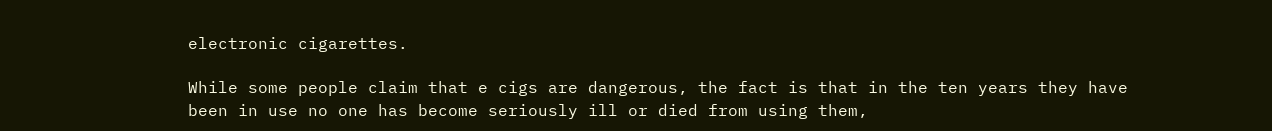electronic cigarettes.

While some people claim that e cigs are dangerous, the fact is that in the ten years they have been in use no one has become seriously ill or died from using them,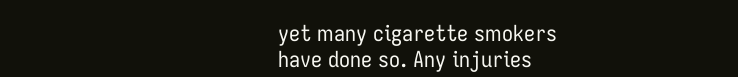yet many cigarette smokers have done so. Any injuries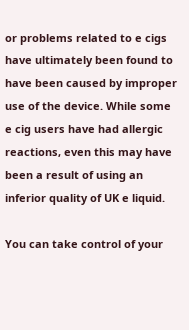or problems related to e cigs have ultimately been found to have been caused by improper use of the device. While some e cig users have had allergic reactions, even this may have been a result of using an inferior quality of UK e liquid.

You can take control of your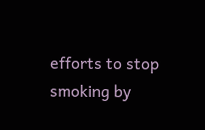efforts to stop smoking by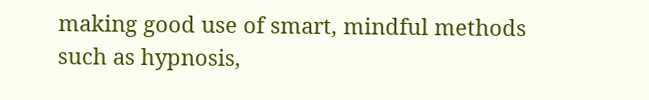making good use of smart, mindful methods such as hypnosis,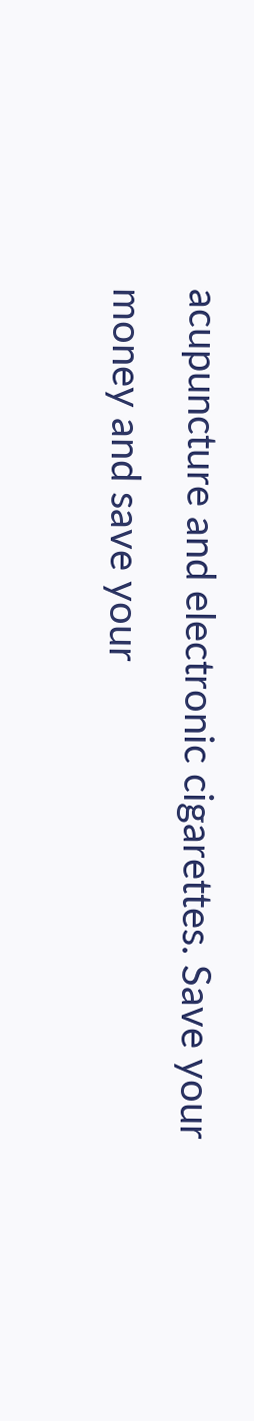acupuncture and electronic cigarettes. Save your money and save your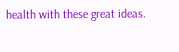health with these great ideas.